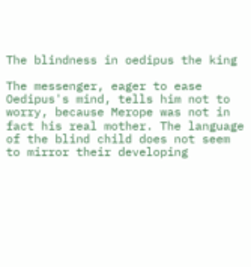The blindness in oedipus the king

The messenger, eager to ease Oedipus's mind, tells him not to worry, because Merope was not in fact his real mother. The language of the blind child does not seem to mirror their developing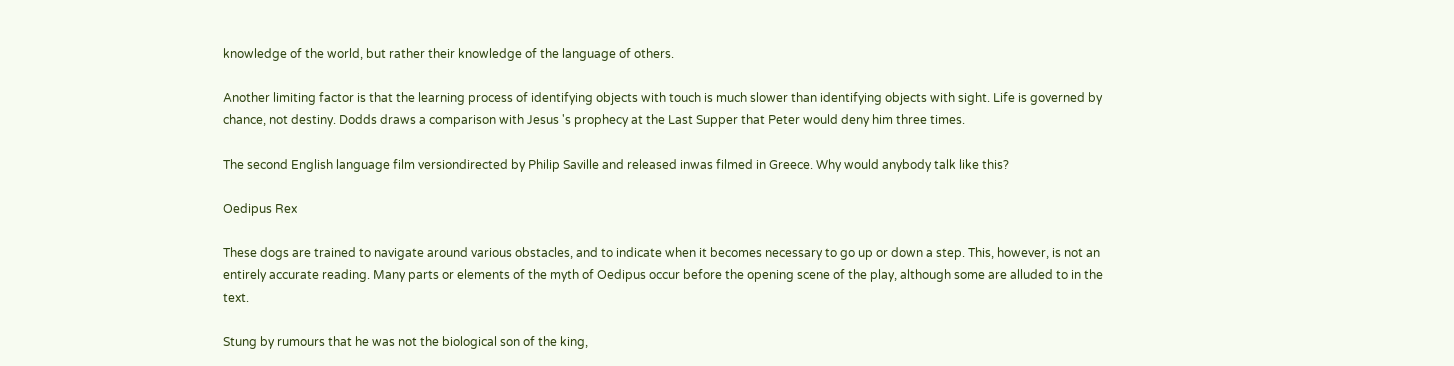knowledge of the world, but rather their knowledge of the language of others.

Another limiting factor is that the learning process of identifying objects with touch is much slower than identifying objects with sight. Life is governed by chance, not destiny. Dodds draws a comparison with Jesus 's prophecy at the Last Supper that Peter would deny him three times.

The second English language film versiondirected by Philip Saville and released inwas filmed in Greece. Why would anybody talk like this?

Oedipus Rex

These dogs are trained to navigate around various obstacles, and to indicate when it becomes necessary to go up or down a step. This, however, is not an entirely accurate reading. Many parts or elements of the myth of Oedipus occur before the opening scene of the play, although some are alluded to in the text.

Stung by rumours that he was not the biological son of the king,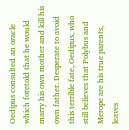Oedipus consulted an oracle which foretold that he would marry his own mother and kill his own father. Desperate to avoid this terrible fate, Oedipus, who still believes that Polybus and Merope are his true parents, leaves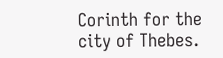Corinth for the city of Thebes.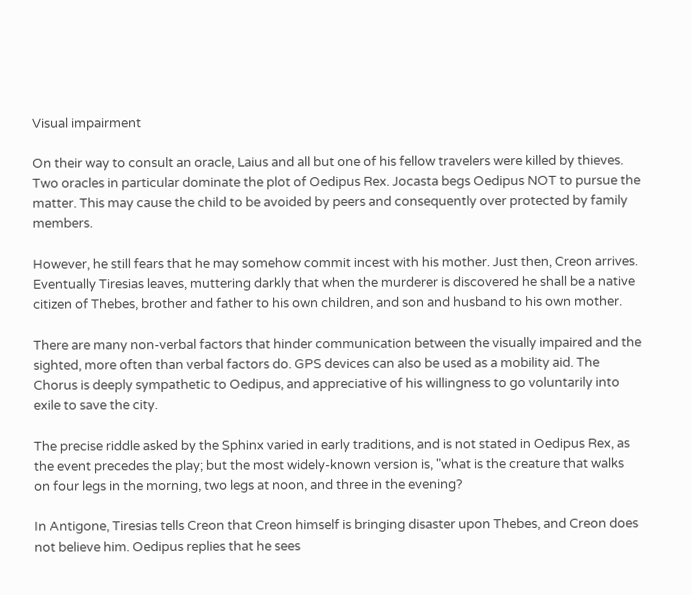Visual impairment

On their way to consult an oracle, Laius and all but one of his fellow travelers were killed by thieves. Two oracles in particular dominate the plot of Oedipus Rex. Jocasta begs Oedipus NOT to pursue the matter. This may cause the child to be avoided by peers and consequently over protected by family members.

However, he still fears that he may somehow commit incest with his mother. Just then, Creon arrives. Eventually Tiresias leaves, muttering darkly that when the murderer is discovered he shall be a native citizen of Thebes, brother and father to his own children, and son and husband to his own mother.

There are many non-verbal factors that hinder communication between the visually impaired and the sighted, more often than verbal factors do. GPS devices can also be used as a mobility aid. The Chorus is deeply sympathetic to Oedipus, and appreciative of his willingness to go voluntarily into exile to save the city.

The precise riddle asked by the Sphinx varied in early traditions, and is not stated in Oedipus Rex, as the event precedes the play; but the most widely-known version is, "what is the creature that walks on four legs in the morning, two legs at noon, and three in the evening?

In Antigone, Tiresias tells Creon that Creon himself is bringing disaster upon Thebes, and Creon does not believe him. Oedipus replies that he sees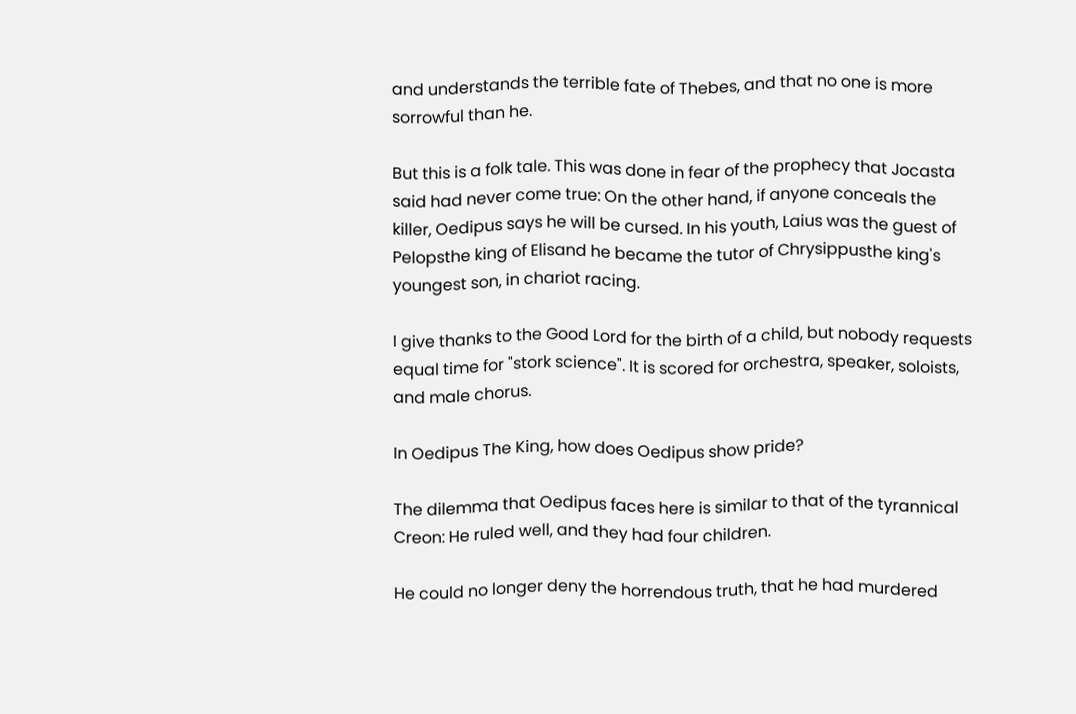and understands the terrible fate of Thebes, and that no one is more sorrowful than he.

But this is a folk tale. This was done in fear of the prophecy that Jocasta said had never come true: On the other hand, if anyone conceals the killer, Oedipus says he will be cursed. In his youth, Laius was the guest of Pelopsthe king of Elisand he became the tutor of Chrysippusthe king's youngest son, in chariot racing.

I give thanks to the Good Lord for the birth of a child, but nobody requests equal time for "stork science". It is scored for orchestra, speaker, soloists, and male chorus.

In Oedipus The King, how does Oedipus show pride?

The dilemma that Oedipus faces here is similar to that of the tyrannical Creon: He ruled well, and they had four children.

He could no longer deny the horrendous truth, that he had murdered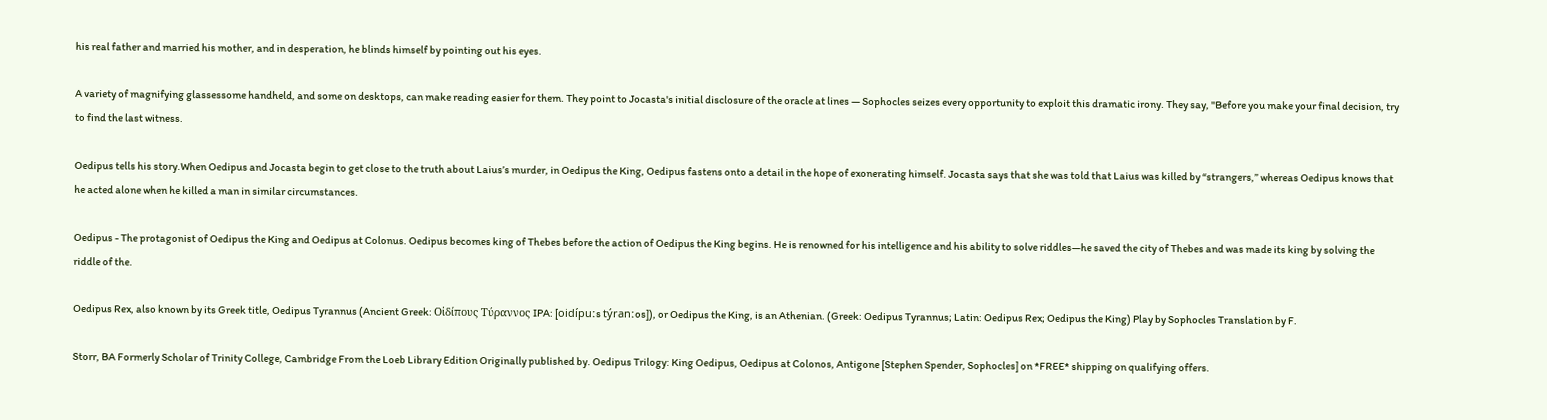his real father and married his mother, and in desperation, he blinds himself by pointing out his eyes.

A variety of magnifying glassessome handheld, and some on desktops, can make reading easier for them. They point to Jocasta's initial disclosure of the oracle at lines — Sophocles seizes every opportunity to exploit this dramatic irony. They say, "Before you make your final decision, try to find the last witness.

Oedipus tells his story.When Oedipus and Jocasta begin to get close to the truth about Laius’s murder, in Oedipus the King, Oedipus fastens onto a detail in the hope of exonerating himself. Jocasta says that she was told that Laius was killed by “strangers,” whereas Oedipus knows that he acted alone when he killed a man in similar circumstances.

Oedipus - The protagonist of Oedipus the King and Oedipus at Colonus. Oedipus becomes king of Thebes before the action of Oedipus the King begins. He is renowned for his intelligence and his ability to solve riddles—he saved the city of Thebes and was made its king by solving the riddle of the.

Oedipus Rex, also known by its Greek title, Oedipus Tyrannus (Ancient Greek: Οἰδίπους Τύραννος IPA: [oidípuːs týranːos]), or Oedipus the King, is an Athenian. (Greek: Oedipus Tyrannus; Latin: Oedipus Rex; Oedipus the King) Play by Sophocles Translation by F.

Storr, BA Formerly Scholar of Trinity College, Cambridge From the Loeb Library Edition Originally published by. Oedipus Trilogy: King Oedipus, Oedipus at Colonos, Antigone [Stephen Spender, Sophocles] on *FREE* shipping on qualifying offers.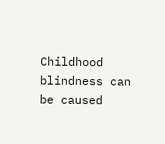Childhood blindness can be caused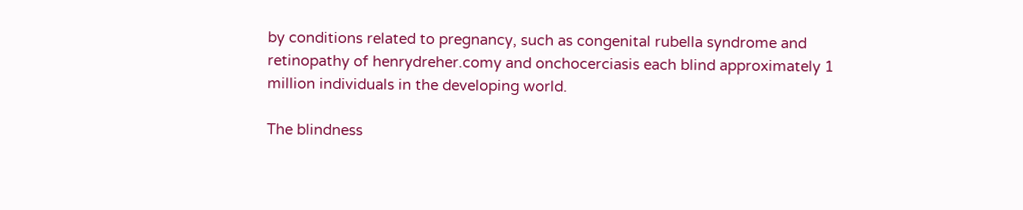by conditions related to pregnancy, such as congenital rubella syndrome and retinopathy of henrydreher.comy and onchocerciasis each blind approximately 1 million individuals in the developing world.

The blindness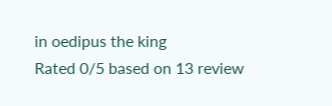in oedipus the king
Rated 0/5 based on 13 review